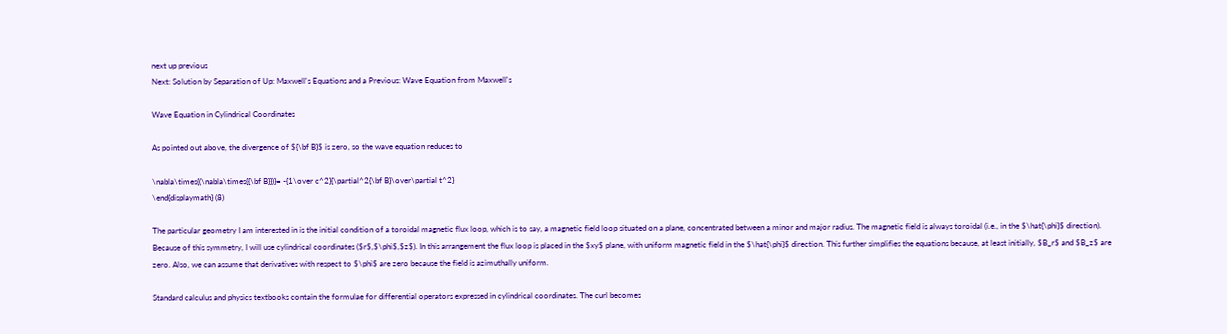next up previous
Next: Solution by Separation of Up: Maxwell's Equations and a Previous: Wave Equation from Maxwell's

Wave Equation in Cylindrical Coordinates

As pointed out above, the divergence of ${\bf B}$ is zero, so the wave equation reduces to

\nabla\times{(\nabla\times{{\bf B}})}= -{1\over c^2}{\partial^2{\bf B}\over\partial t^2}
\end{displaymath} (8)

The particular geometry I am interested in is the initial condition of a toroidal magnetic flux loop, which is to say, a magnetic field loop situated on a plane, concentrated between a minor and major radius. The magnetic field is always toroidal (i.e., in the $\hat{\phi}$ direction). Because of this symmetry, I will use cylindrical coordinates ($r$,$\phi$,$z$). In this arrangement the flux loop is placed in the $xy$ plane, with uniform magnetic field in the $\hat{\phi}$ direction. This further simplifies the equations because, at least initially, $B_r$ and $B_z$ are zero. Also, we can assume that derivatives with respect to $\phi$ are zero because the field is azimuthally uniform.

Standard calculus and physics textbooks contain the formulae for differential operators expressed in cylindrical coordinates. The curl becomes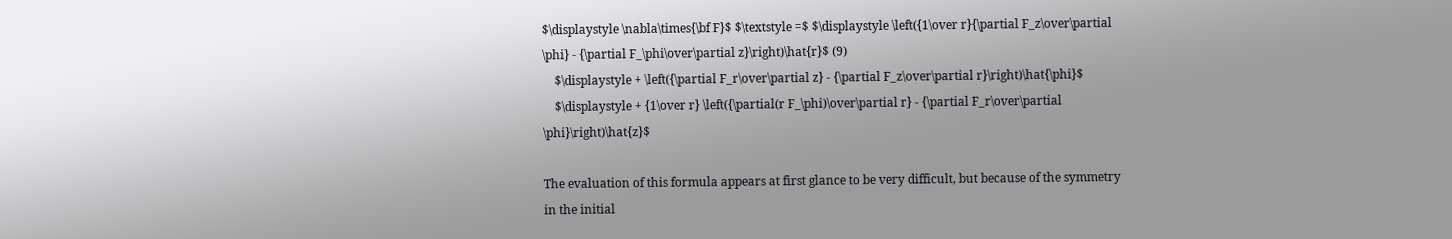$\displaystyle \nabla\times{\bf F}$ $\textstyle =$ $\displaystyle \left({1\over r}{\partial F_z\over\partial \phi} - {\partial F_\phi\over\partial z}\right)\hat{r}$ (9)
    $\displaystyle + \left({\partial F_r\over\partial z} - {\partial F_z\over\partial r}\right)\hat{\phi}$
    $\displaystyle + {1\over r} \left({\partial(r F_\phi)\over\partial r} - {\partial F_r\over\partial \phi}\right)\hat{z}$

The evaluation of this formula appears at first glance to be very difficult, but because of the symmetry in the initial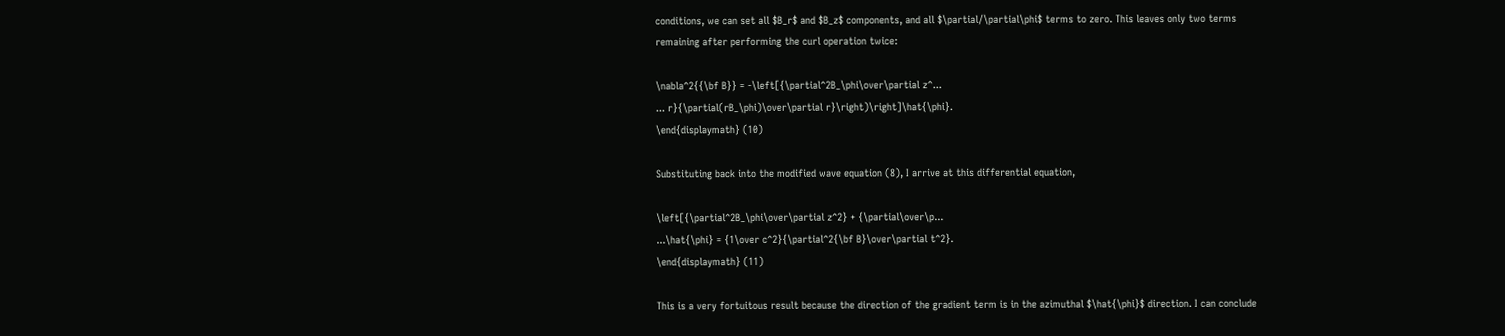conditions, we can set all $B_r$ and $B_z$ components, and all $\partial/\partial\phi$ terms to zero. This leaves only two terms remaining after performing the curl operation twice:

\nabla^2{{\bf B}} = -\left[{\partial^2B_\phi\over\partial z^...
... r}{\partial(rB_\phi)\over\partial r}\right)\right]\hat{\phi}.
\end{displaymath} (10)

Substituting back into the modified wave equation (8), I arrive at this differential equation,

\left[{\partial^2B_\phi\over\partial z^2} + {\partial\over\p...
...\hat{\phi} = {1\over c^2}{\partial^2{\bf B}\over\partial t^2}.
\end{displaymath} (11)

This is a very fortuitous result because the direction of the gradient term is in the azimuthal $\hat{\phi}$ direction. I can conclude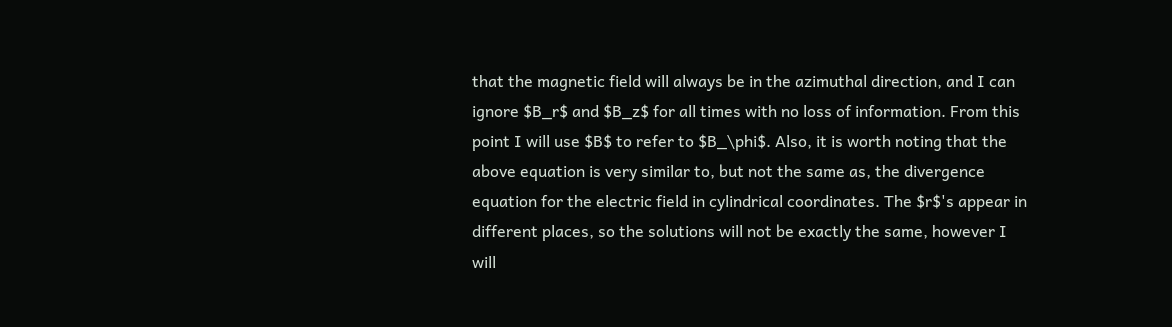that the magnetic field will always be in the azimuthal direction, and I can ignore $B_r$ and $B_z$ for all times with no loss of information. From this point I will use $B$ to refer to $B_\phi$. Also, it is worth noting that the above equation is very similar to, but not the same as, the divergence equation for the electric field in cylindrical coordinates. The $r$'s appear in different places, so the solutions will not be exactly the same, however I will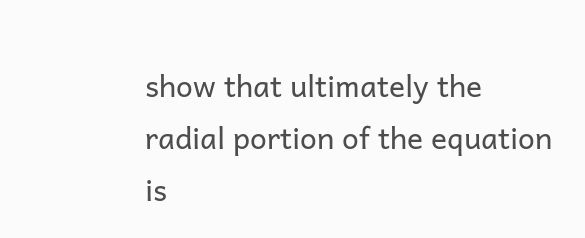show that ultimately the radial portion of the equation is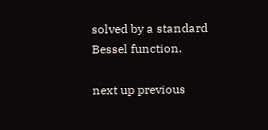solved by a standard Bessel function.

next up previous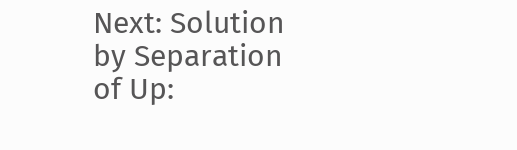Next: Solution by Separation of Up: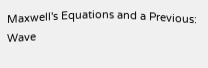Maxwell's Equations and a Previous: Wave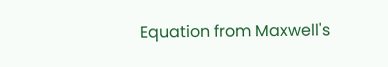Equation from Maxwell's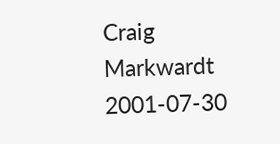Craig Markwardt 2001-07-30